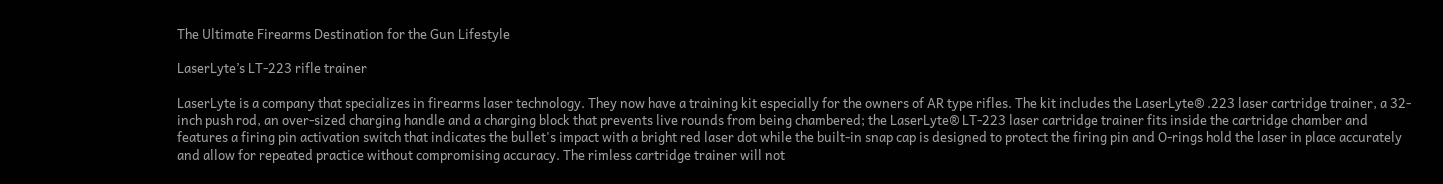The Ultimate Firearms Destination for the Gun Lifestyle

LaserLyte’s LT-223 rifle trainer

LaserLyte is a company that specializes in firearms laser technology. They now have a training kit especially for the owners of AR type rifles. The kit includes the LaserLyte® .223 laser cartridge trainer, a 32-inch push rod, an over-sized charging handle and a charging block that prevents live rounds from being chambered; the LaserLyte® LT-223 laser cartridge trainer fits inside the cartridge chamber and features a firing pin activation switch that indicates the bullet's impact with a bright red laser dot while the built-in snap cap is designed to protect the firing pin and O-rings hold the laser in place accurately and allow for repeated practice without compromising accuracy. The rimless cartridge trainer will not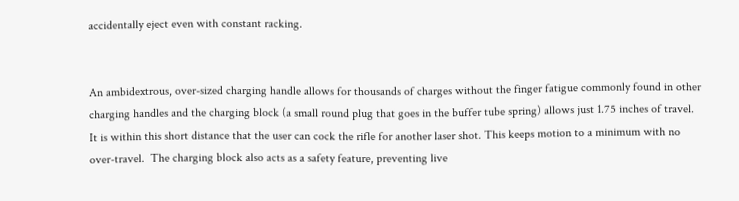accidentally eject even with constant racking.


An ambidextrous, over-sized charging handle allows for thousands of charges without the finger fatigue commonly found in other charging handles and the charging block (a small round plug that goes in the buffer tube spring) allows just 1.75 inches of travel. It is within this short distance that the user can cock the rifle for another laser shot. This keeps motion to a minimum with no over-travel.  The charging block also acts as a safety feature, preventing live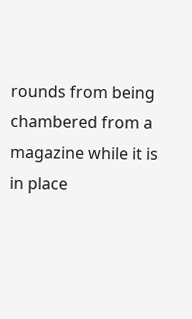rounds from being chambered from a magazine while it is in place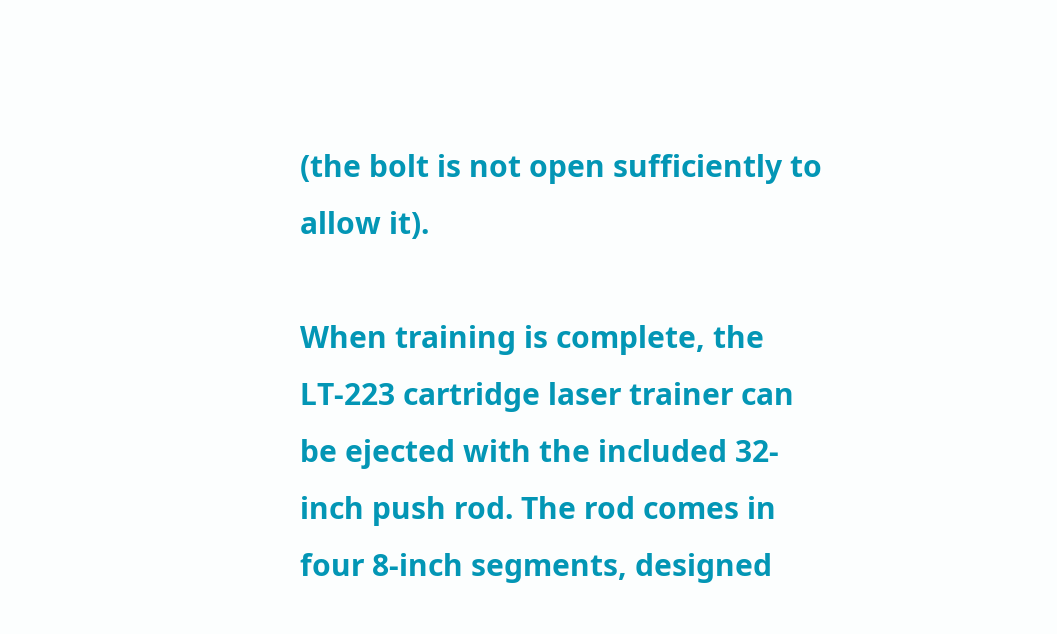(the bolt is not open sufficiently to allow it).

When training is complete, the LT-223 cartridge laser trainer can be ejected with the included 32-inch push rod. The rod comes in four 8-inch segments, designed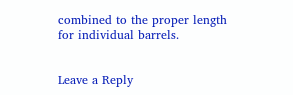combined to the proper length for individual barrels.


Leave a Reply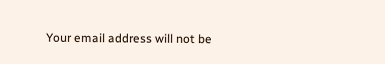Your email address will not be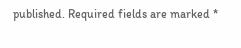published. Required fields are marked *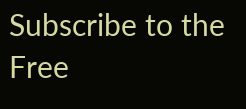Subscribe to the Free